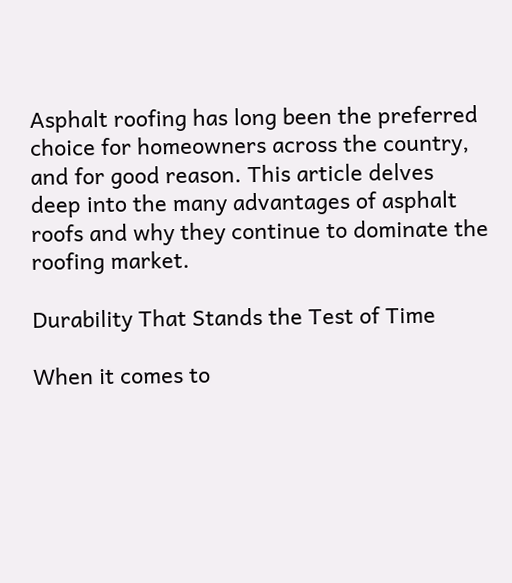Asphalt roofing has long been the preferred choice for homeowners across the country, and for good reason. This article delves deep into the many advantages of asphalt roofs and why they continue to dominate the roofing market.

Durability That Stands the Test of Time

When it comes to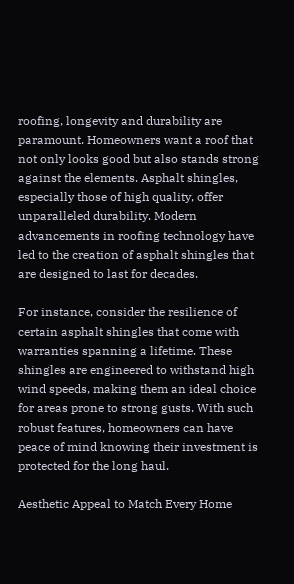roofing, longevity and durability are paramount. Homeowners want a roof that not only looks good but also stands strong against the elements. Asphalt shingles, especially those of high quality, offer unparalleled durability. Modern advancements in roofing technology have led to the creation of asphalt shingles that are designed to last for decades.

For instance, consider the resilience of certain asphalt shingles that come with warranties spanning a lifetime. These shingles are engineered to withstand high wind speeds, making them an ideal choice for areas prone to strong gusts. With such robust features, homeowners can have peace of mind knowing their investment is protected for the long haul.

Aesthetic Appeal to Match Every Home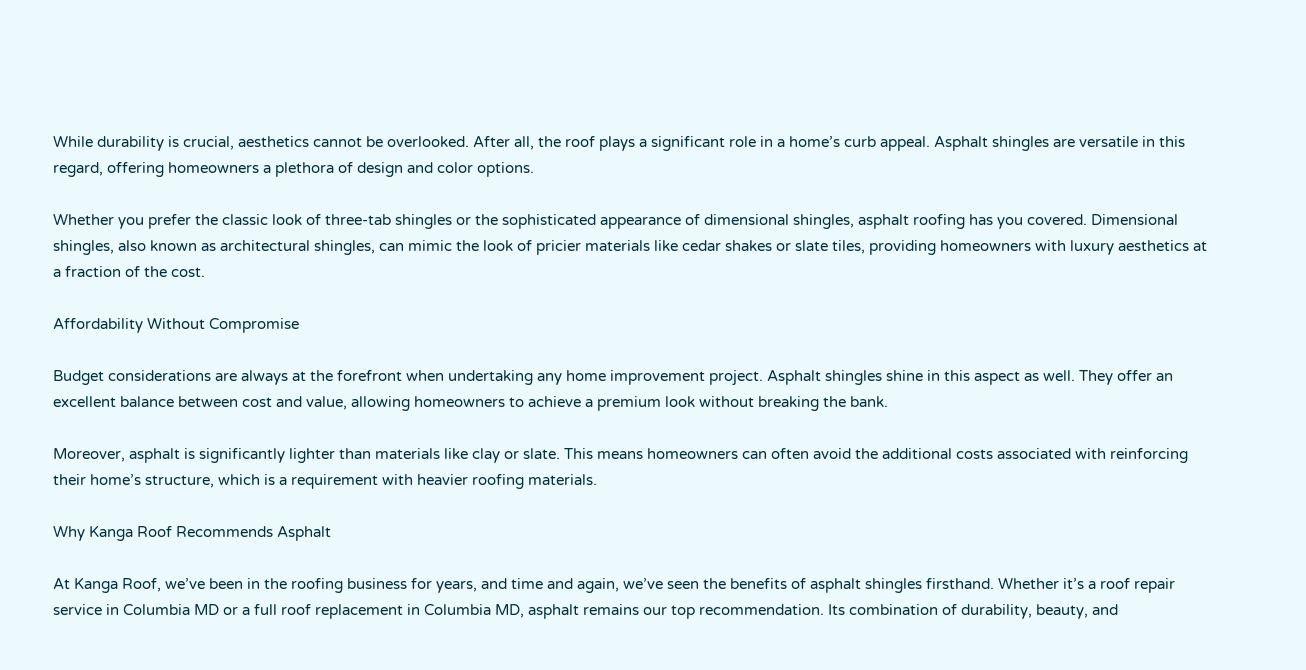While durability is crucial, aesthetics cannot be overlooked. After all, the roof plays a significant role in a home’s curb appeal. Asphalt shingles are versatile in this regard, offering homeowners a plethora of design and color options.

Whether you prefer the classic look of three-tab shingles or the sophisticated appearance of dimensional shingles, asphalt roofing has you covered. Dimensional shingles, also known as architectural shingles, can mimic the look of pricier materials like cedar shakes or slate tiles, providing homeowners with luxury aesthetics at a fraction of the cost.

Affordability Without Compromise

Budget considerations are always at the forefront when undertaking any home improvement project. Asphalt shingles shine in this aspect as well. They offer an excellent balance between cost and value, allowing homeowners to achieve a premium look without breaking the bank.

Moreover, asphalt is significantly lighter than materials like clay or slate. This means homeowners can often avoid the additional costs associated with reinforcing their home’s structure, which is a requirement with heavier roofing materials.

Why Kanga Roof Recommends Asphalt

At Kanga Roof, we’ve been in the roofing business for years, and time and again, we’ve seen the benefits of asphalt shingles firsthand. Whether it’s a roof repair service in Columbia MD or a full roof replacement in Columbia MD, asphalt remains our top recommendation. Its combination of durability, beauty, and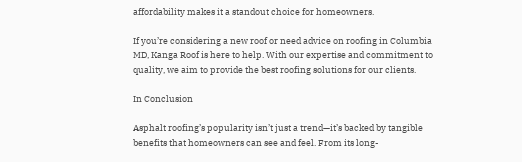affordability makes it a standout choice for homeowners.

If you’re considering a new roof or need advice on roofing in Columbia MD, Kanga Roof is here to help. With our expertise and commitment to quality, we aim to provide the best roofing solutions for our clients.

In Conclusion

Asphalt roofing’s popularity isn’t just a trend—it’s backed by tangible benefits that homeowners can see and feel. From its long-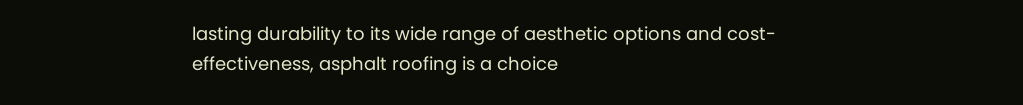lasting durability to its wide range of aesthetic options and cost-effectiveness, asphalt roofing is a choice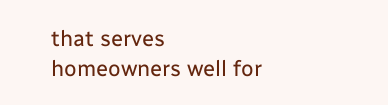that serves homeowners well for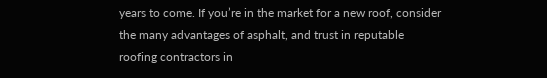years to come. If you’re in the market for a new roof, consider the many advantages of asphalt, and trust in reputable roofing contractors in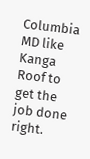Columbia MD like Kanga Roof to get the job done right.